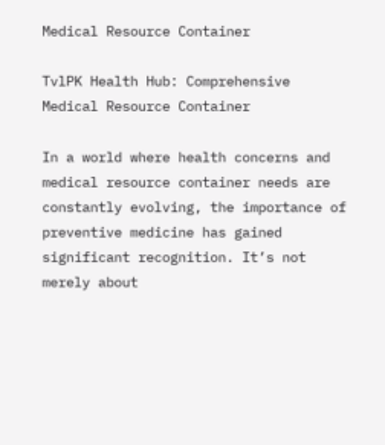Medical Resource Container

TvlPK Health Hub: Comprehensive Medical Resource Container

In a world where health concerns and medical resource container needs are constantly evolving, the importance of preventive medicine has gained significant recognition. It’s not merely about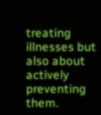treating illnesses but also about actively preventing them.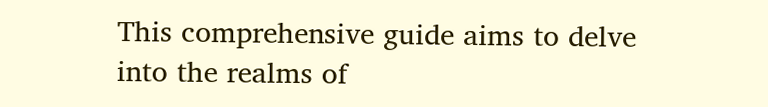This comprehensive guide aims to delve into the realms of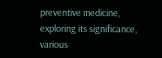preventive medicine, exploring its significance, various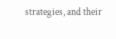strategies, and their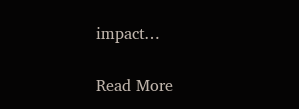impact…

Read More